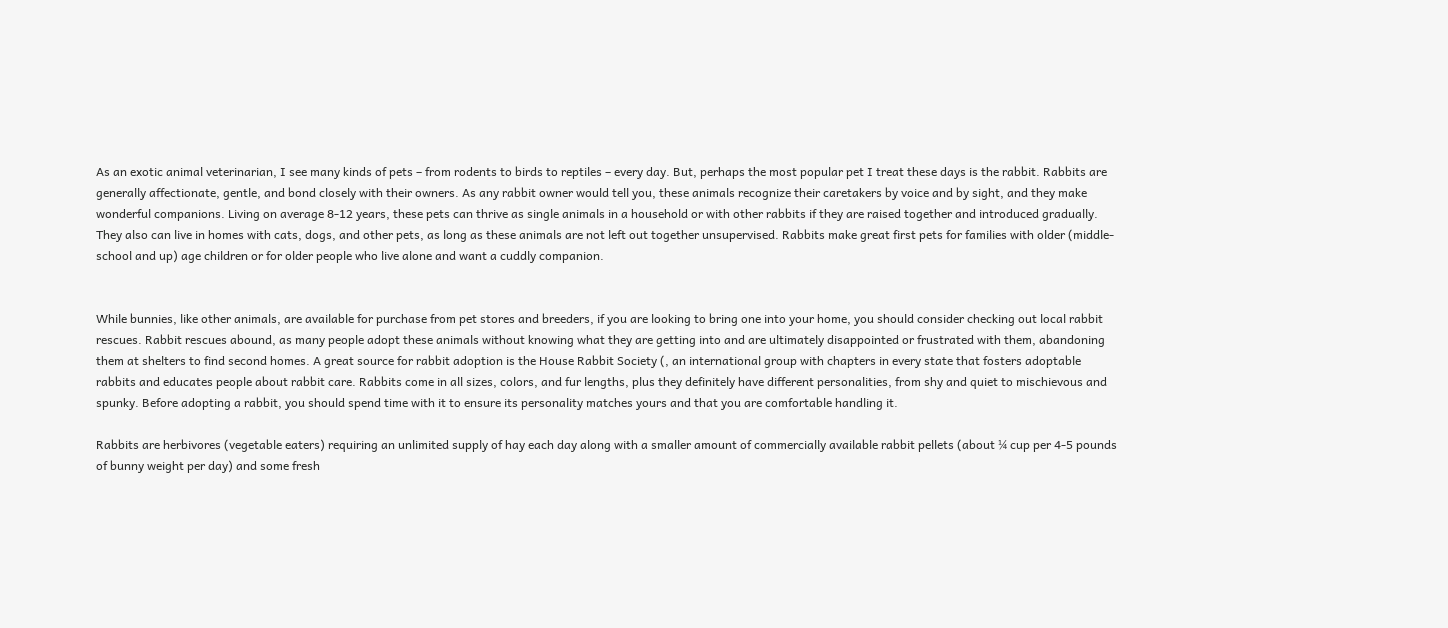As an exotic animal veterinarian, I see many kinds of pets – from rodents to birds to reptiles – every day. But, perhaps the most popular pet I treat these days is the rabbit. Rabbits are generally affectionate, gentle, and bond closely with their owners. As any rabbit owner would tell you, these animals recognize their caretakers by voice and by sight, and they make wonderful companions. Living on average 8-12 years, these pets can thrive as single animals in a household or with other rabbits if they are raised together and introduced gradually. They also can live in homes with cats, dogs, and other pets, as long as these animals are not left out together unsupervised. Rabbits make great first pets for families with older (middle-school and up) age children or for older people who live alone and want a cuddly companion.


While bunnies, like other animals, are available for purchase from pet stores and breeders, if you are looking to bring one into your home, you should consider checking out local rabbit rescues. Rabbit rescues abound, as many people adopt these animals without knowing what they are getting into and are ultimately disappointed or frustrated with them, abandoning them at shelters to find second homes. A great source for rabbit adoption is the House Rabbit Society (, an international group with chapters in every state that fosters adoptable rabbits and educates people about rabbit care. Rabbits come in all sizes, colors, and fur lengths, plus they definitely have different personalities, from shy and quiet to mischievous and spunky. Before adopting a rabbit, you should spend time with it to ensure its personality matches yours and that you are comfortable handling it.

Rabbits are herbivores (vegetable eaters) requiring an unlimited supply of hay each day along with a smaller amount of commercially available rabbit pellets (about ¼ cup per 4-5 pounds of bunny weight per day) and some fresh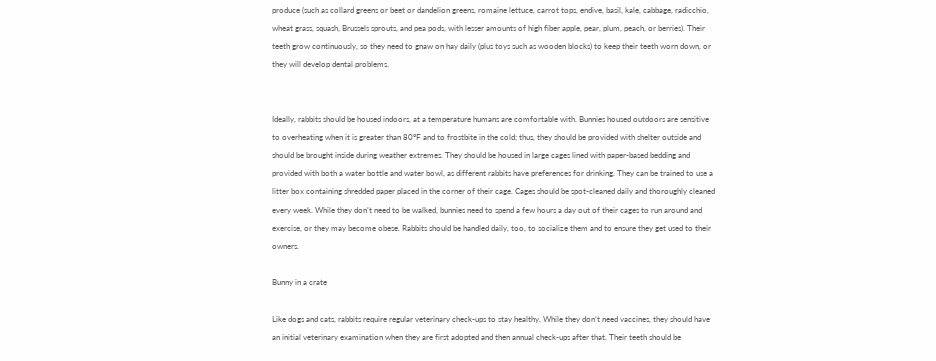produce (such as collard greens or beet or dandelion greens, romaine lettuce, carrot tops, endive, basil, kale, cabbage, radicchio, wheat grass, squash, Brussels sprouts, and pea pods, with lesser amounts of high fiber apple, pear, plum, peach, or berries). Their teeth grow continuously, so they need to gnaw on hay daily (plus toys such as wooden blocks) to keep their teeth worn down, or they will develop dental problems.


Ideally, rabbits should be housed indoors, at a temperature humans are comfortable with. Bunnies housed outdoors are sensitive to overheating when it is greater than 80°F and to frostbite in the cold; thus, they should be provided with shelter outside and should be brought inside during weather extremes. They should be housed in large cages lined with paper-based bedding and provided with both a water bottle and water bowl, as different rabbits have preferences for drinking. They can be trained to use a litter box containing shredded paper placed in the corner of their cage. Cages should be spot-cleaned daily and thoroughly cleaned every week. While they don’t need to be walked, bunnies need to spend a few hours a day out of their cages to run around and exercise, or they may become obese. Rabbits should be handled daily, too, to socialize them and to ensure they get used to their owners.

Bunny in a crate

Like dogs and cats, rabbits require regular veterinary check-ups to stay healthy. While they don’t need vaccines, they should have an initial veterinary examination when they are first adopted and then annual check-ups after that. Their teeth should be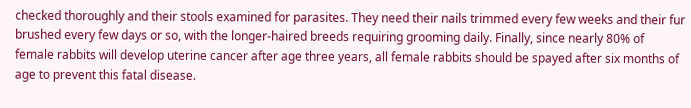checked thoroughly and their stools examined for parasites. They need their nails trimmed every few weeks and their fur brushed every few days or so, with the longer-haired breeds requiring grooming daily. Finally, since nearly 80% of female rabbits will develop uterine cancer after age three years, all female rabbits should be spayed after six months of age to prevent this fatal disease.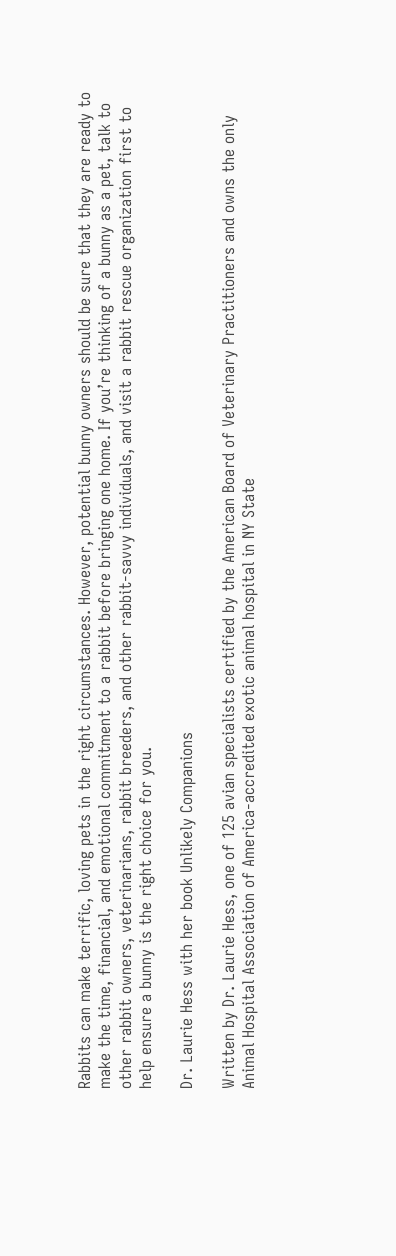Rabbits can make terrific, loving pets in the right circumstances. However, potential bunny owners should be sure that they are ready to make the time, financial, and emotional commitment to a rabbit before bringing one home. If you’re thinking of a bunny as a pet, talk to other rabbit owners, veterinarians, rabbit breeders, and other rabbit-savvy individuals, and visit a rabbit rescue organization first to help ensure a bunny is the right choice for you.

Dr. Laurie Hess with her book Unlikely Companions

Written by Dr. Laurie Hess, one of 125 avian specialists certified by the American Board of Veterinary Practitioners and owns the only Animal Hospital Association of America-accredited exotic animal hospital in NY State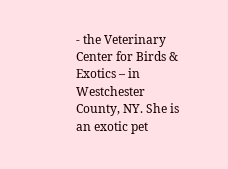- the Veterinary Center for Birds & Exotics – in Westchester County, NY. She is an exotic pet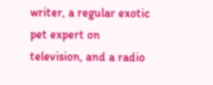writer, a regular exotic pet expert on television, and a radio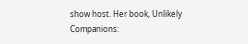show host. Her book, Unlikely Companions: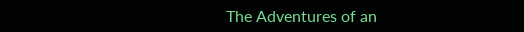The Adventures of an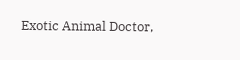Exotic Animal Doctor,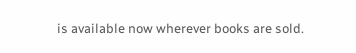is available now wherever books are sold.